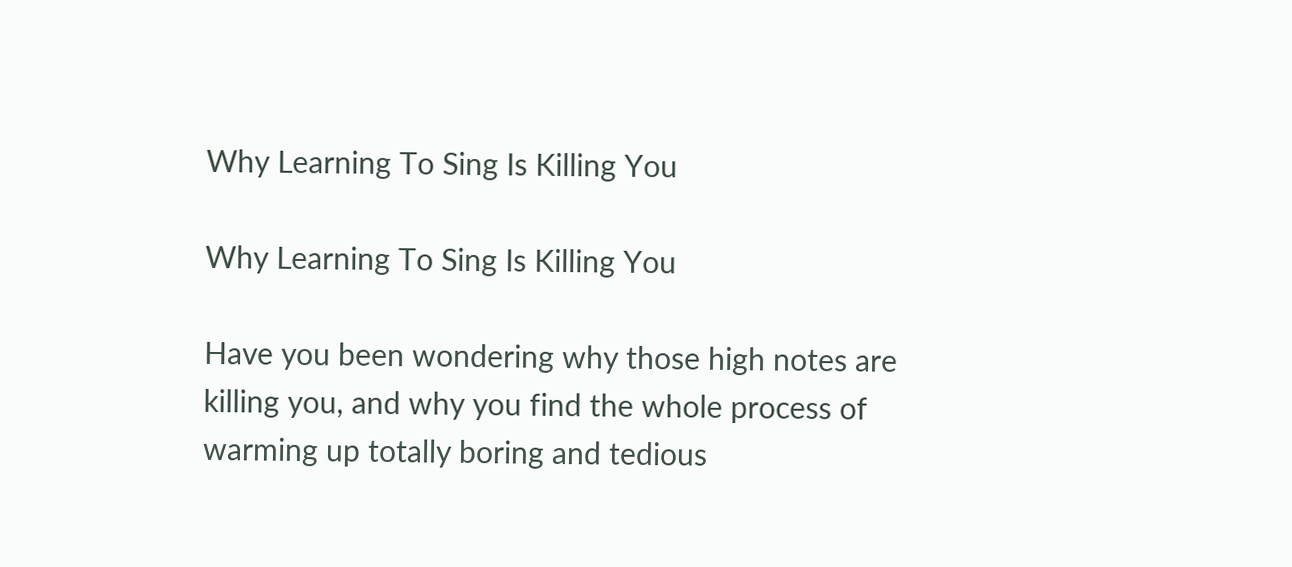Why Learning To Sing Is Killing You

Why Learning To Sing Is Killing You

Have you been wondering why those high notes are killing you, and why you find the whole process of warming up totally boring and tedious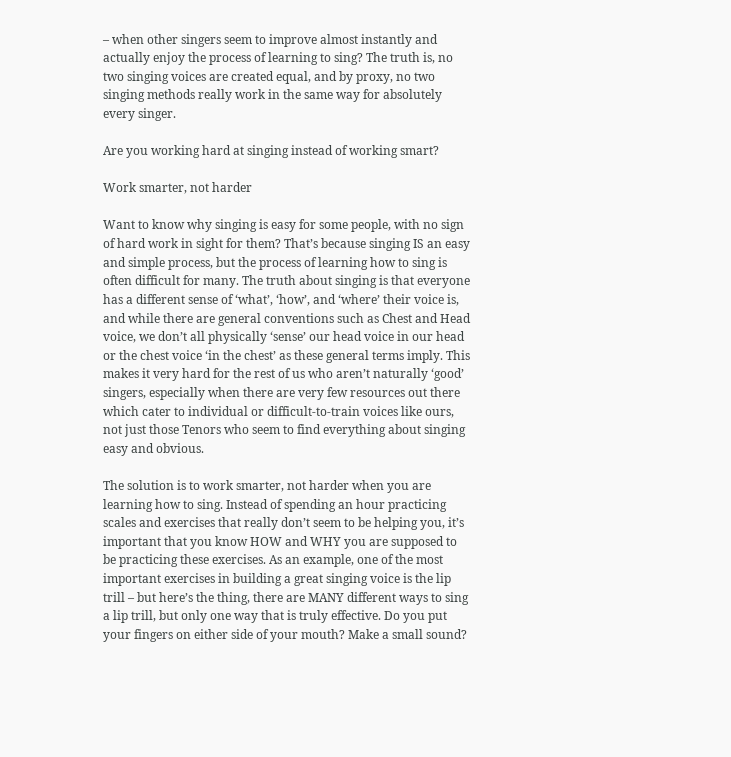– when other singers seem to improve almost instantly and actually enjoy the process of learning to sing? The truth is, no two singing voices are created equal, and by proxy, no two singing methods really work in the same way for absolutely every singer.

Are you working hard at singing instead of working smart?

Work smarter, not harder

Want to know why singing is easy for some people, with no sign of hard work in sight for them? That’s because singing IS an easy and simple process, but the process of learning how to sing is often difficult for many. The truth about singing is that everyone has a different sense of ‘what’, ‘how’, and ‘where’ their voice is, and while there are general conventions such as Chest and Head voice, we don’t all physically ‘sense’ our head voice in our head or the chest voice ‘in the chest’ as these general terms imply. This makes it very hard for the rest of us who aren’t naturally ‘good’ singers, especially when there are very few resources out there which cater to individual or difficult-to-train voices like ours, not just those Tenors who seem to find everything about singing easy and obvious.

The solution is to work smarter, not harder when you are learning how to sing. Instead of spending an hour practicing scales and exercises that really don’t seem to be helping you, it’s important that you know HOW and WHY you are supposed to be practicing these exercises. As an example, one of the most important exercises in building a great singing voice is the lip trill – but here’s the thing, there are MANY different ways to sing a lip trill, but only one way that is truly effective. Do you put your fingers on either side of your mouth? Make a small sound?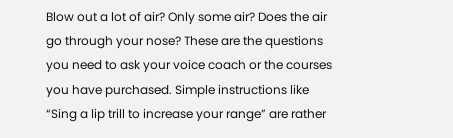Blow out a lot of air? Only some air? Does the air go through your nose? These are the questions you need to ask your voice coach or the courses you have purchased. Simple instructions like “Sing a lip trill to increase your range” are rather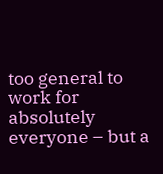too general to work for absolutely everyone – but a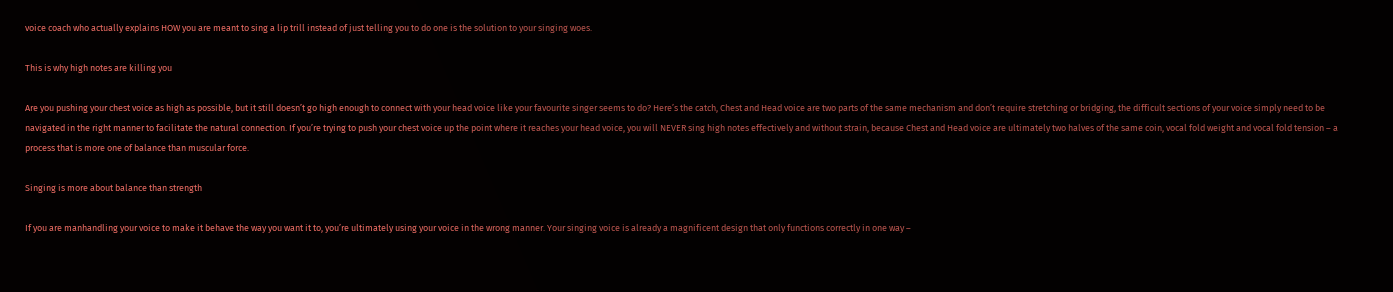voice coach who actually explains HOW you are meant to sing a lip trill instead of just telling you to do one is the solution to your singing woes.

This is why high notes are killing you

Are you pushing your chest voice as high as possible, but it still doesn’t go high enough to connect with your head voice like your favourite singer seems to do? Here’s the catch, Chest and Head voice are two parts of the same mechanism and don’t require stretching or bridging, the difficult sections of your voice simply need to be navigated in the right manner to facilitate the natural connection. If you’re trying to push your chest voice up the point where it reaches your head voice, you will NEVER sing high notes effectively and without strain, because Chest and Head voice are ultimately two halves of the same coin, vocal fold weight and vocal fold tension – a process that is more one of balance than muscular force.

Singing is more about balance than strength

If you are manhandling your voice to make it behave the way you want it to, you’re ultimately using your voice in the wrong manner. Your singing voice is already a magnificent design that only functions correctly in one way –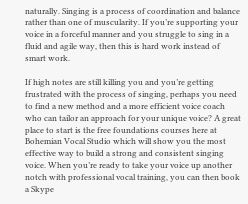naturally. Singing is a process of coordination and balance rather than one of muscularity. If you’re supporting your voice in a forceful manner and you struggle to sing in a fluid and agile way, then this is hard work instead of smart work.

If high notes are still killing you and you’re getting frustrated with the process of singing, perhaps you need to find a new method and a more efficient voice coach who can tailor an approach for your unique voice? A great place to start is the free foundations courses here at Bohemian Vocal Studio which will show you the most effective way to build a strong and consistent singing voice. When you’re ready to take your voice up another notch with professional vocal training, you can then book a Skype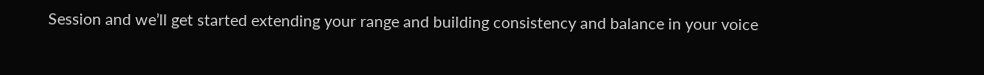Session and we’ll get started extending your range and building consistency and balance in your voice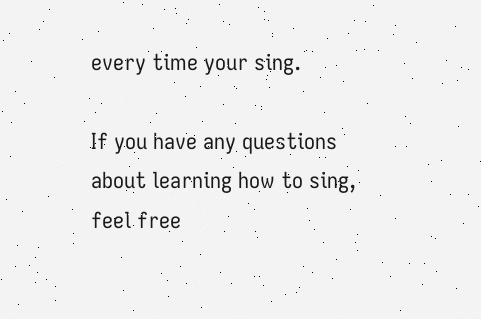every time your sing.

If you have any questions about learning how to sing, feel free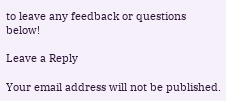to leave any feedback or questions below!

Leave a Reply

Your email address will not be published.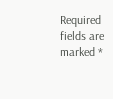Required fields are marked *